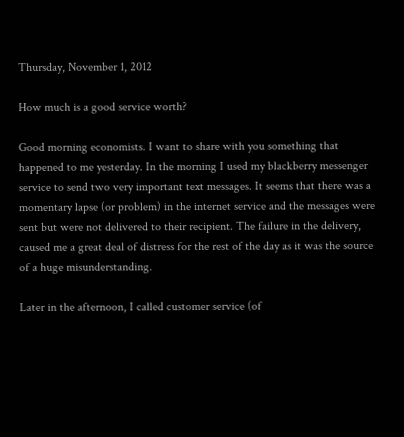Thursday, November 1, 2012

How much is a good service worth?

Good morning economists. I want to share with you something that happened to me yesterday. In the morning I used my blackberry messenger service to send two very important text messages. It seems that there was a momentary lapse (or problem) in the internet service and the messages were sent but were not delivered to their recipient. The failure in the delivery, caused me a great deal of distress for the rest of the day as it was the source of a huge misunderstanding.

Later in the afternoon, I called customer service (of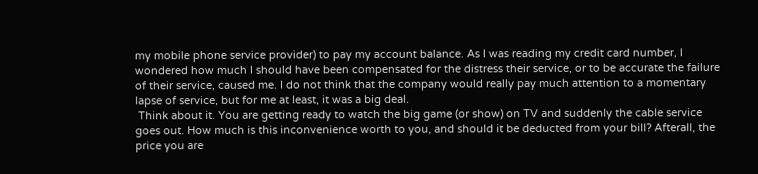my mobile phone service provider) to pay my account balance. As I was reading my credit card number, I wondered how much I should have been compensated for the distress their service, or to be accurate the failure of their service, caused me. I do not think that the company would really pay much attention to a momentary lapse of service, but for me at least, it was a big deal.
 Think about it. You are getting ready to watch the big game (or show) on TV and suddenly the cable service goes out. How much is this inconvenience worth to you, and should it be deducted from your bill? Afterall, the price you are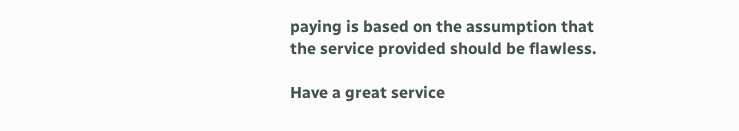paying is based on the assumption that the service provided should be flawless.

Have a great service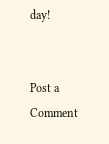day!


Post a Comment